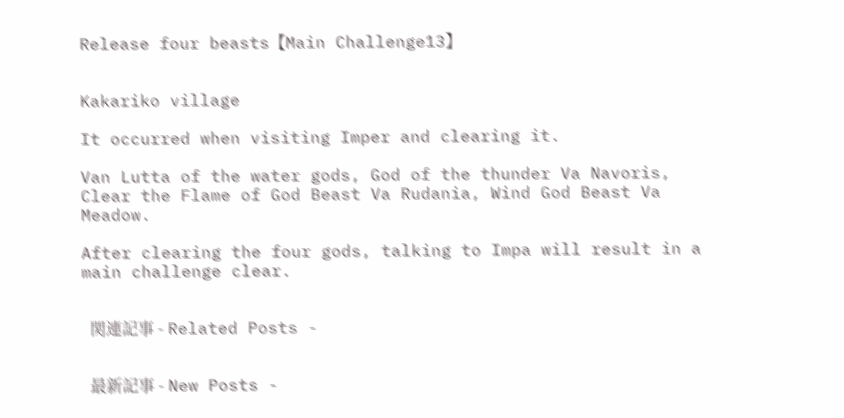Release four beasts【Main Challenge13】


Kakariko village

It occurred when visiting Imper and clearing it.

Van Lutta of the water gods, God of the thunder Va Navoris,
Clear the Flame of God Beast Va Rudania, Wind God Beast Va Meadow.

After clearing the four gods, talking to Impa will result in a main challenge clear.


  関連記事 - Related Posts -


  最新記事 - New Posts -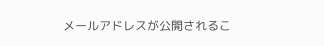メールアドレスが公開されるこ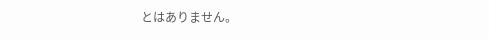とはありません。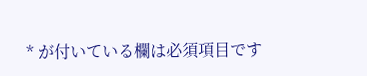* が付いている欄は必須項目です